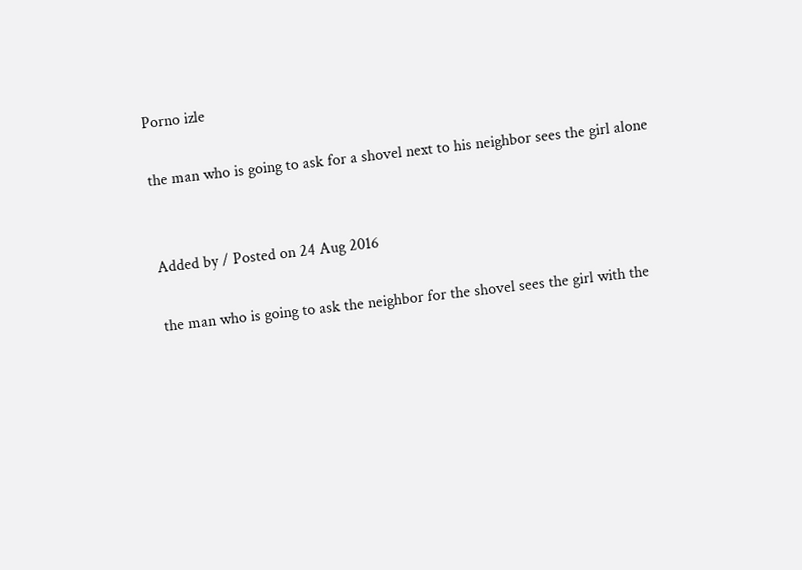Porno izle

the man who is going to ask for a shovel next to his neighbor sees the girl alone


Added by / Posted on 24 Aug 2016

the man who is going to ask the neighbor for the shovel sees the girl with the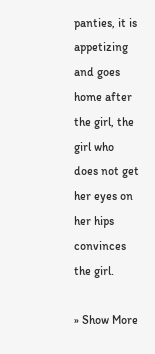panties, it is appetizing and goes home after the girl, the girl who does not get her eyes on her hips convinces the girl.

» Show More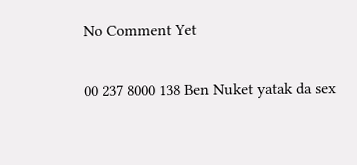No Comment Yet

00 237 8000 138 Ben Nuket yatak da sex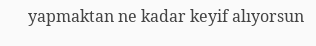yapmaktan ne kadar keyif alıyorsun